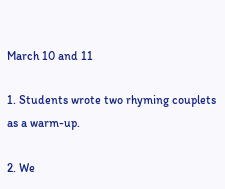March 10 and 11

1. Students wrote two rhyming couplets as a warm-up.

2. We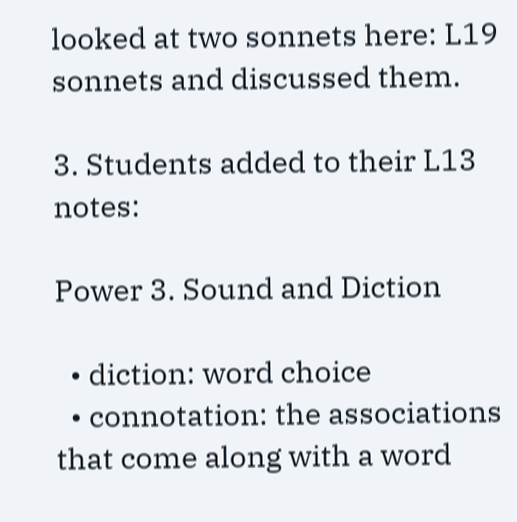looked at two sonnets here: L19 sonnets and discussed them.

3. Students added to their L13 notes:

Power 3. Sound and Diction

  • diction: word choice
  • connotation: the associations that come along with a word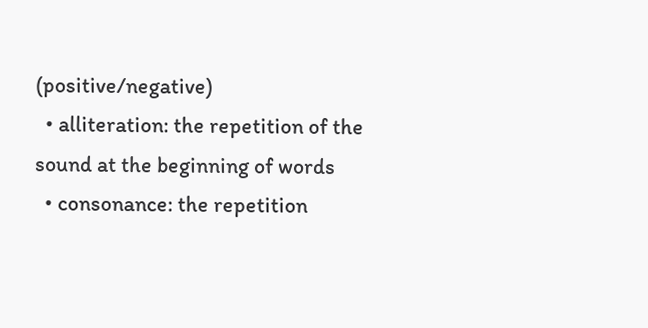(positive/negative)
  • alliteration: the repetition of the sound at the beginning of words
  • consonance: the repetition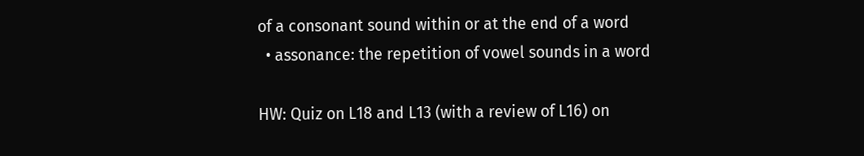of a consonant sound within or at the end of a word
  • assonance: the repetition of vowel sounds in a word

HW: Quiz on L18 and L13 (with a review of L16) on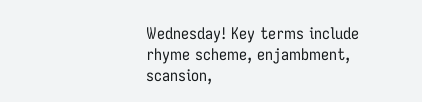Wednesday! Key terms include rhyme scheme, enjambment, scansion,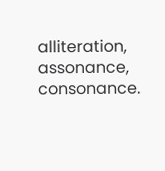alliteration, assonance, consonance.